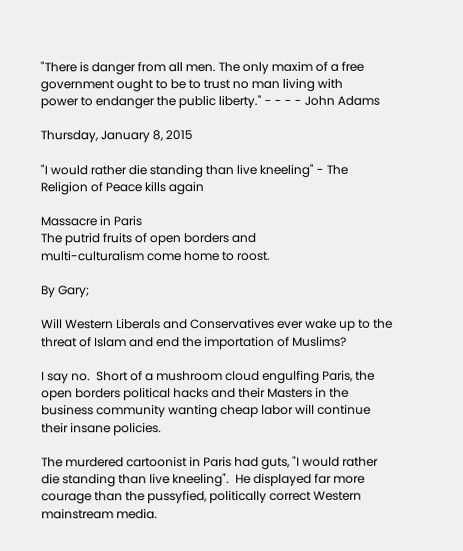"There is danger from all men. The only maxim of a free government ought to be to trust no man living with
power to endanger the public liberty." - - - - John Adams

Thursday, January 8, 2015

"I would rather die standing than live kneeling" - The Religion of Peace kills again

Massacre in Paris
The putrid fruits of open borders and
multi-culturalism come home to roost.

By Gary;

Will Western Liberals and Conservatives ever wake up to the threat of Islam and end the importation of Muslims?

I say no.  Short of a mushroom cloud engulfing Paris, the open borders political hacks and their Masters in the business community wanting cheap labor will continue their insane policies.

The murdered cartoonist in Paris had guts, "I would rather die standing than live kneeling".  He displayed far more courage than the pussyfied, politically correct Western mainstream media.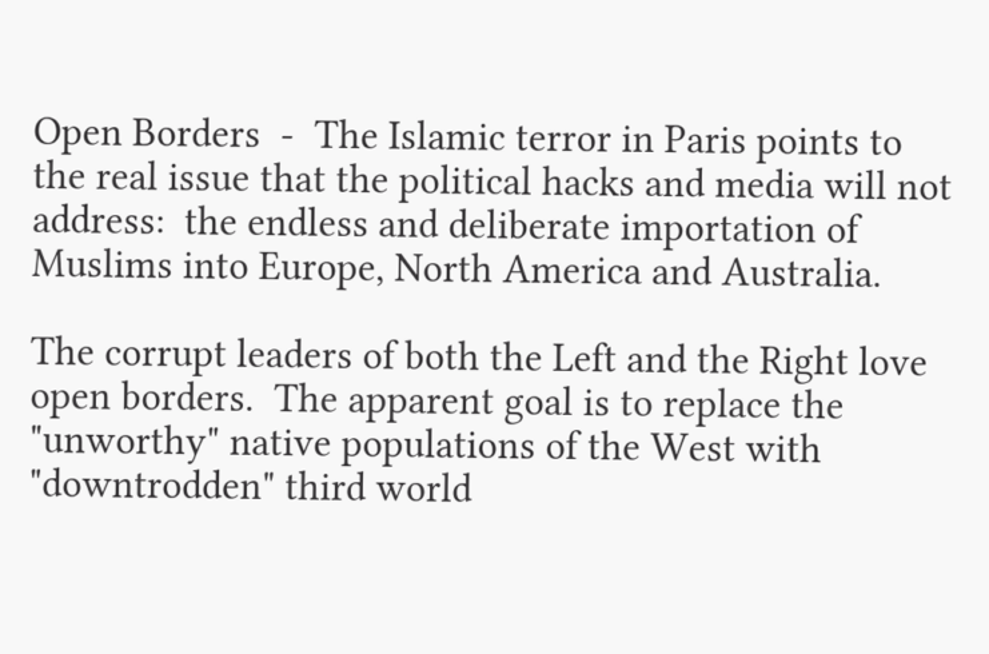Open Borders  -  The Islamic terror in Paris points to the real issue that the political hacks and media will not address:  the endless and deliberate importation of Muslims into Europe, North America and Australia.

The corrupt leaders of both the Left and the Right love open borders.  The apparent goal is to replace the "unworthy" native populations of the West with "downtrodden" third world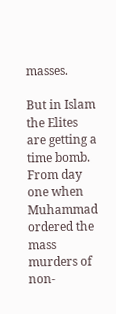masses.

But in Islam the Elites are getting a time bomb.  From day one when Muhammad ordered the mass murders of non-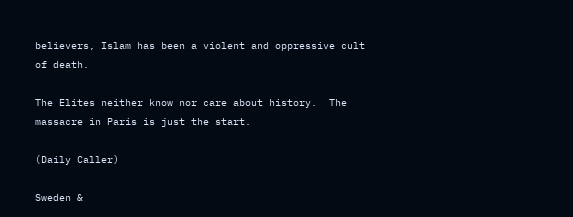believers, Islam has been a violent and oppressive cult of death.

The Elites neither know nor care about history.  The massacre in Paris is just the start.

(Daily Caller)

Sweden &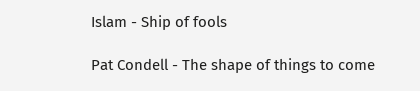Islam - Ship of fools

Pat Condell - The shape of things to come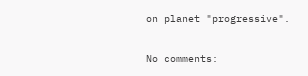on planet "progressive".

No comments: